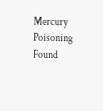Mercury Poisoning Found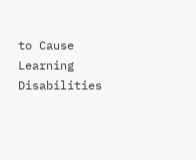to Cause Learning Disabilities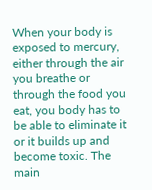When your body is exposed to mercury, either through the air you breathe or through the food you eat, you body has to be able to eliminate it or it builds up and become toxic. The main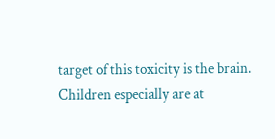target of this toxicity is the brain. Children especially are at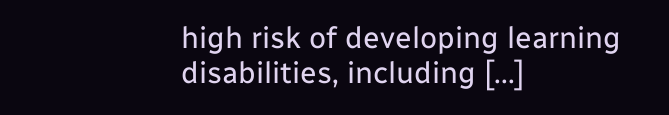high risk of developing learning disabilities, including [...]